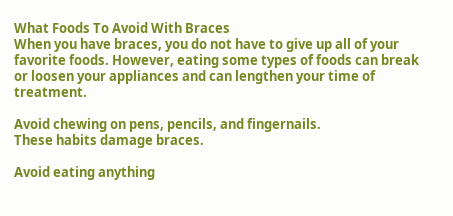What Foods To Avoid With Braces
When you have braces, you do not have to give up all of your favorite foods. However, eating some types of foods can break or loosen your appliances and can lengthen your time of treatment.

Avoid chewing on pens, pencils, and fingernails.
These habits damage braces.

Avoid eating anything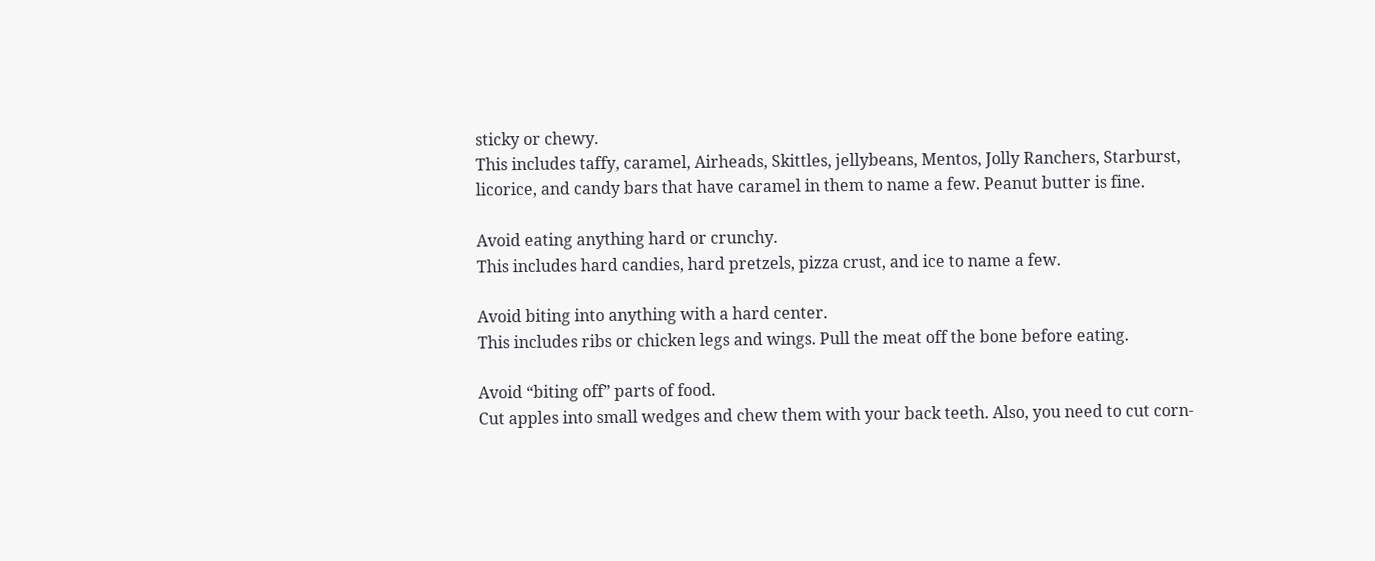sticky or chewy.
This includes taffy, caramel, Airheads, Skittles, jellybeans, Mentos, Jolly Ranchers, Starburst, licorice, and candy bars that have caramel in them to name a few. Peanut butter is fine.

Avoid eating anything hard or crunchy.
This includes hard candies, hard pretzels, pizza crust, and ice to name a few.

Avoid biting into anything with a hard center.
This includes ribs or chicken legs and wings. Pull the meat off the bone before eating.

Avoid “biting off” parts of food.
Cut apples into small wedges and chew them with your back teeth. Also, you need to cut corn-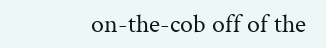on-the-cob off of the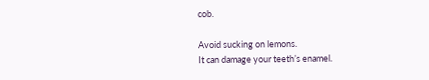cob.

Avoid sucking on lemons.
It can damage your teeth’s enamel.